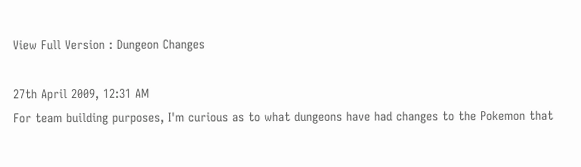View Full Version : Dungeon Changes

27th April 2009, 12:31 AM
For team building purposes, I'm curious as to what dungeons have had changes to the Pokemon that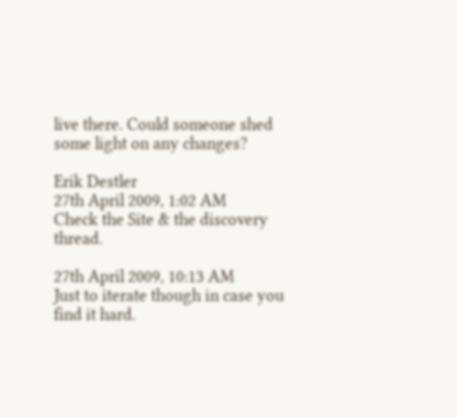live there. Could someone shed some light on any changes?

Erik Destler
27th April 2009, 1:02 AM
Check the Site & the discovery thread.

27th April 2009, 10:13 AM
Just to iterate though in case you find it hard.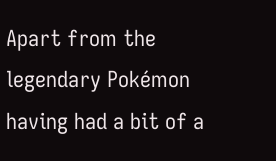Apart from the legendary Pokémon having had a bit of a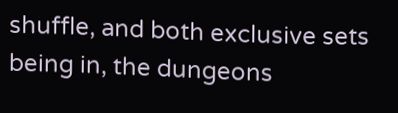shuffle, and both exclusive sets being in, the dungeons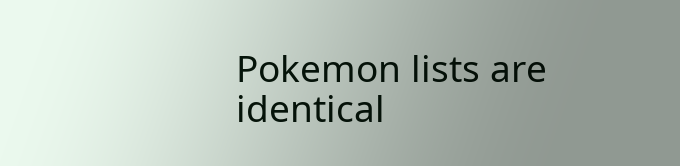Pokemon lists are identical